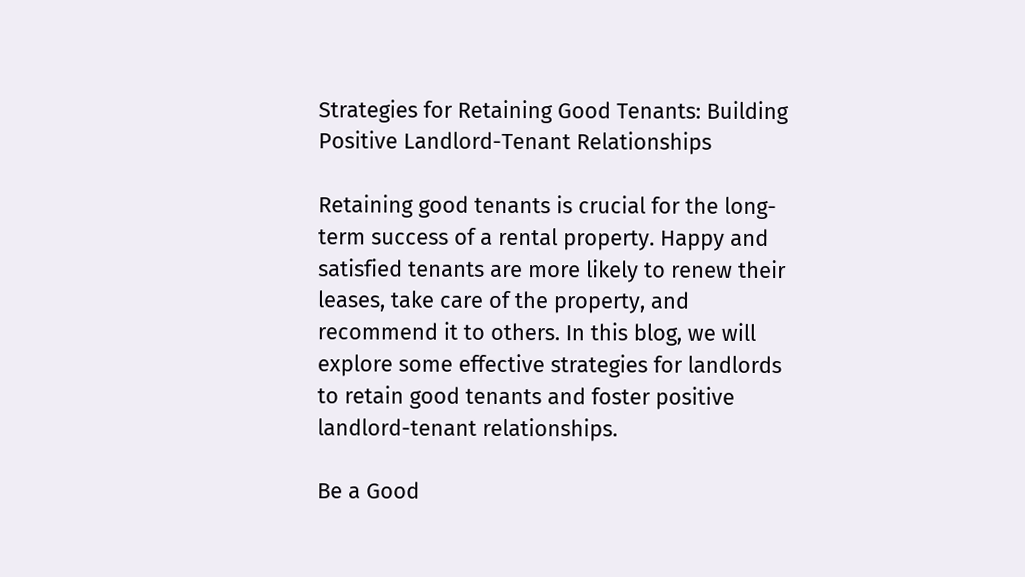Strategies for Retaining Good Tenants: Building Positive Landlord-Tenant Relationships

Retaining good tenants is crucial for the long-term success of a rental property. Happy and satisfied tenants are more likely to renew their leases, take care of the property, and recommend it to others. In this blog, we will explore some effective strategies for landlords to retain good tenants and foster positive landlord-tenant relationships.

Be a Good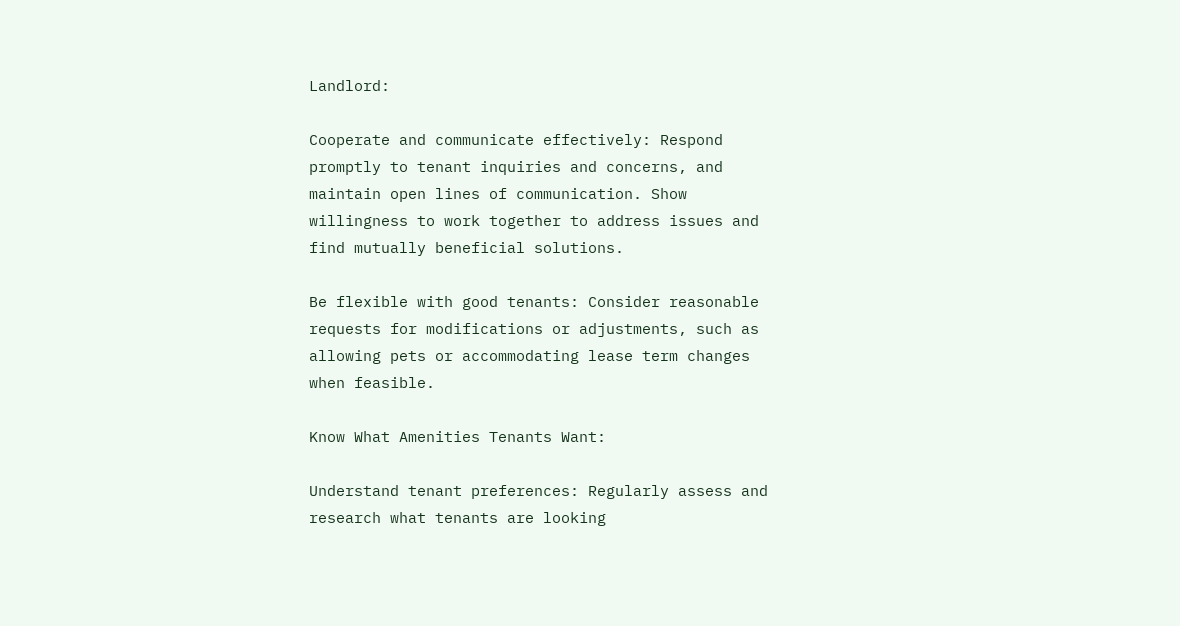Landlord:

Cooperate and communicate effectively: Respond promptly to tenant inquiries and concerns, and maintain open lines of communication. Show willingness to work together to address issues and find mutually beneficial solutions.

Be flexible with good tenants: Consider reasonable requests for modifications or adjustments, such as allowing pets or accommodating lease term changes when feasible.

Know What Amenities Tenants Want:

Understand tenant preferences: Regularly assess and research what tenants are looking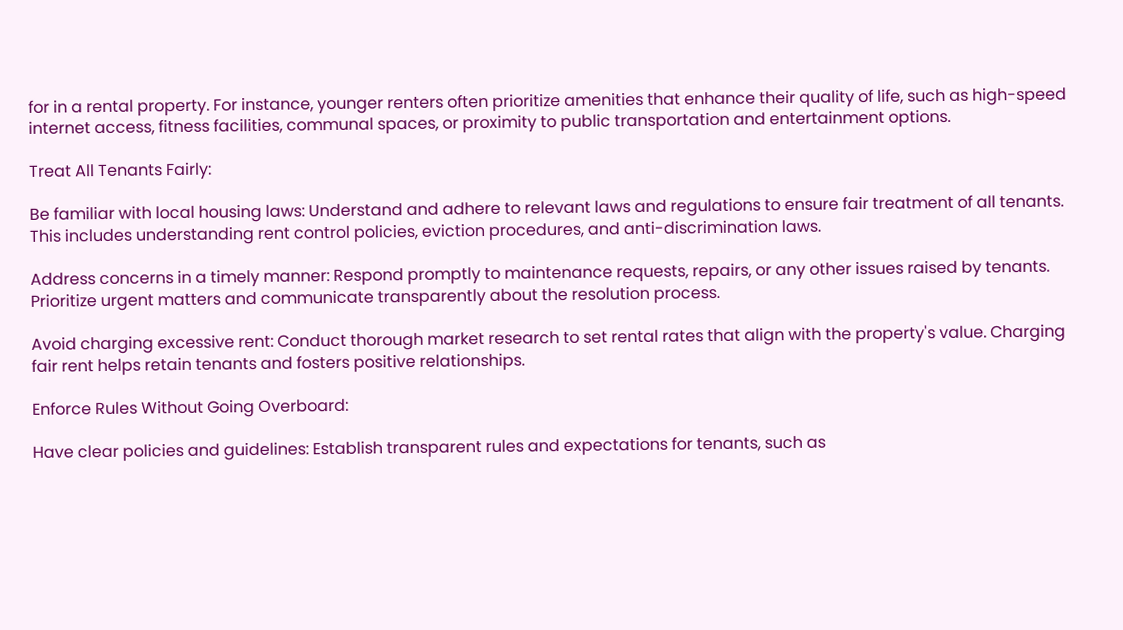for in a rental property. For instance, younger renters often prioritize amenities that enhance their quality of life, such as high-speed internet access, fitness facilities, communal spaces, or proximity to public transportation and entertainment options.

Treat All Tenants Fairly:

Be familiar with local housing laws: Understand and adhere to relevant laws and regulations to ensure fair treatment of all tenants. This includes understanding rent control policies, eviction procedures, and anti-discrimination laws.

Address concerns in a timely manner: Respond promptly to maintenance requests, repairs, or any other issues raised by tenants. Prioritize urgent matters and communicate transparently about the resolution process.

Avoid charging excessive rent: Conduct thorough market research to set rental rates that align with the property's value. Charging fair rent helps retain tenants and fosters positive relationships.

Enforce Rules Without Going Overboard:

Have clear policies and guidelines: Establish transparent rules and expectations for tenants, such as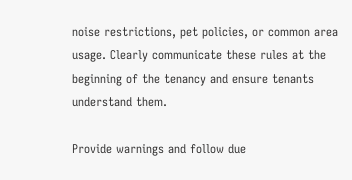noise restrictions, pet policies, or common area usage. Clearly communicate these rules at the beginning of the tenancy and ensure tenants understand them.

Provide warnings and follow due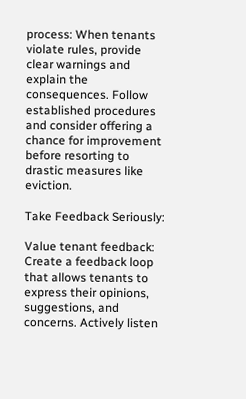process: When tenants violate rules, provide clear warnings and explain the consequences. Follow established procedures and consider offering a chance for improvement before resorting to drastic measures like eviction.

Take Feedback Seriously:

Value tenant feedback: Create a feedback loop that allows tenants to express their opinions, suggestions, and concerns. Actively listen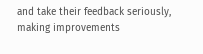and take their feedback seriously, making improvements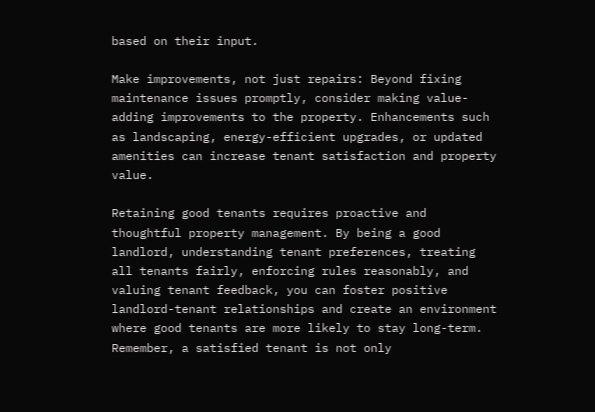based on their input.

Make improvements, not just repairs: Beyond fixing maintenance issues promptly, consider making value-adding improvements to the property. Enhancements such as landscaping, energy-efficient upgrades, or updated amenities can increase tenant satisfaction and property value.

Retaining good tenants requires proactive and thoughtful property management. By being a good landlord, understanding tenant preferences, treating all tenants fairly, enforcing rules reasonably, and valuing tenant feedback, you can foster positive landlord-tenant relationships and create an environment where good tenants are more likely to stay long-term. Remember, a satisfied tenant is not only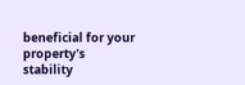beneficial for your property's stability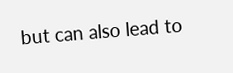but can also lead to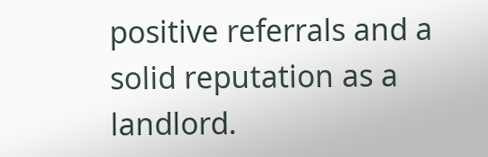positive referrals and a solid reputation as a landlord.